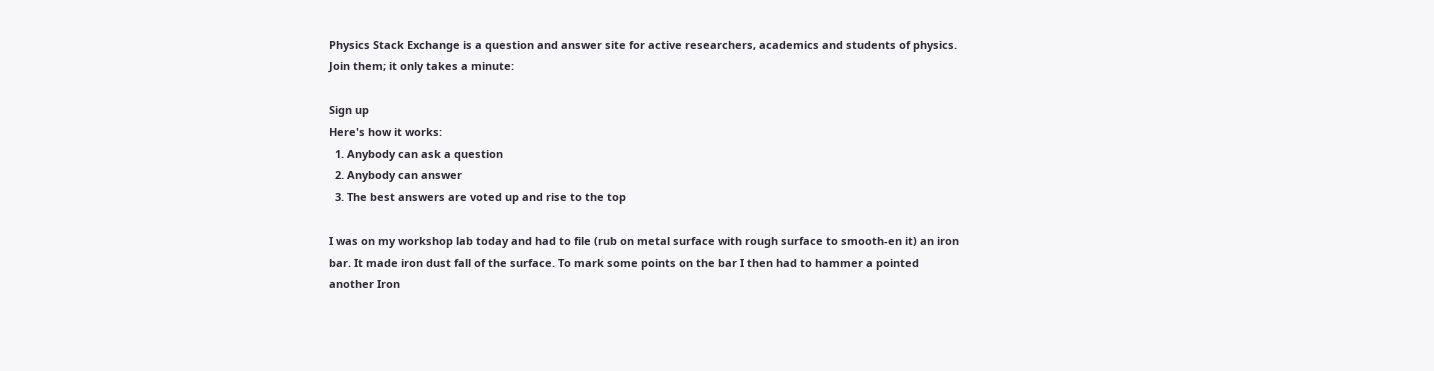Physics Stack Exchange is a question and answer site for active researchers, academics and students of physics. Join them; it only takes a minute:

Sign up
Here's how it works:
  1. Anybody can ask a question
  2. Anybody can answer
  3. The best answers are voted up and rise to the top

I was on my workshop lab today and had to file (rub on metal surface with rough surface to smooth-en it) an iron bar. It made iron dust fall of the surface. To mark some points on the bar I then had to hammer a pointed another Iron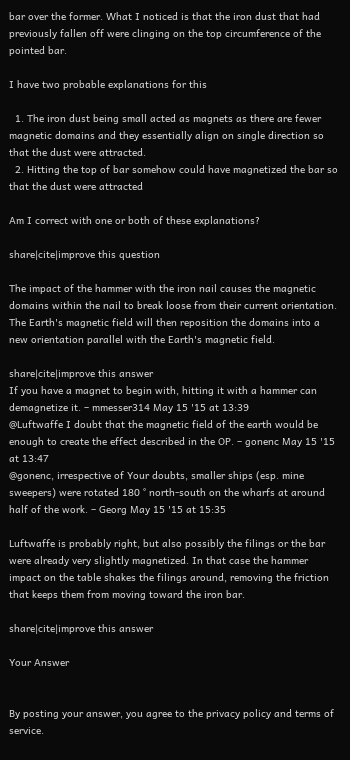bar over the former. What I noticed is that the iron dust that had previously fallen off were clinging on the top circumference of the pointed bar.

I have two probable explanations for this

  1. The iron dust being small acted as magnets as there are fewer magnetic domains and they essentially align on single direction so that the dust were attracted.
  2. Hitting the top of bar somehow could have magnetized the bar so that the dust were attracted

Am I correct with one or both of these explanations?

share|cite|improve this question

The impact of the hammer with the iron nail causes the magnetic domains within the nail to break loose from their current orientation. The Earth's magnetic field will then reposition the domains into a new orientation parallel with the Earth's magnetic field.

share|cite|improve this answer
If you have a magnet to begin with, hitting it with a hammer can demagnetize it. – mmesser314 May 15 '15 at 13:39
@Luftwaffe I doubt that the magnetic field of the earth would be enough to create the effect described in the OP. – gonenc May 15 '15 at 13:47
@gonenc, irrespective of Your doubts, smaller ships (esp. mine sweepers) were rotated 180 ° north-south on the wharfs at around half of the work. – Georg May 15 '15 at 15:35

Luftwaffe is probably right, but also possibly the filings or the bar were already very slightly magnetized. In that case the hammer impact on the table shakes the filings around, removing the friction that keeps them from moving toward the iron bar.

share|cite|improve this answer

Your Answer


By posting your answer, you agree to the privacy policy and terms of service.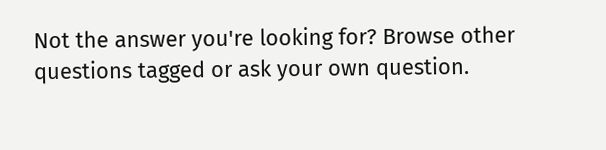Not the answer you're looking for? Browse other questions tagged or ask your own question.